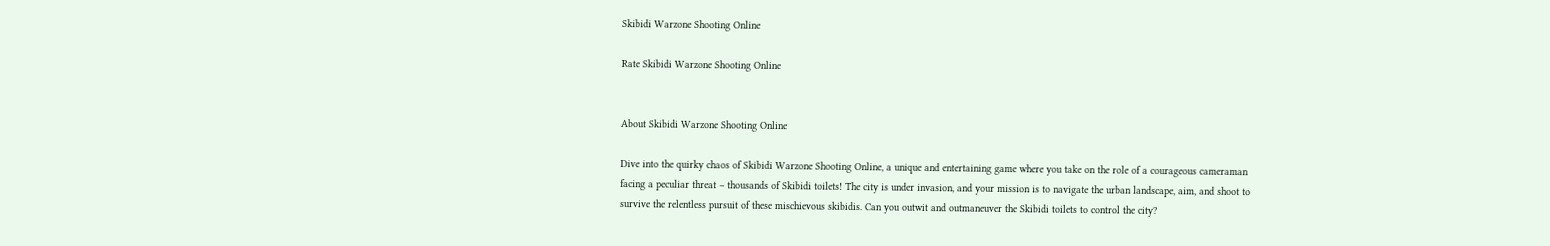Skibidi Warzone Shooting Online

Rate Skibidi Warzone Shooting Online


About Skibidi Warzone Shooting Online

Dive into the quirky chaos of Skibidi Warzone Shooting Online, a unique and entertaining game where you take on the role of a courageous cameraman facing a peculiar threat – thousands of Skibidi toilets! The city is under invasion, and your mission is to navigate the urban landscape, aim, and shoot to survive the relentless pursuit of these mischievous skibidis. Can you outwit and outmaneuver the Skibidi toilets to control the city?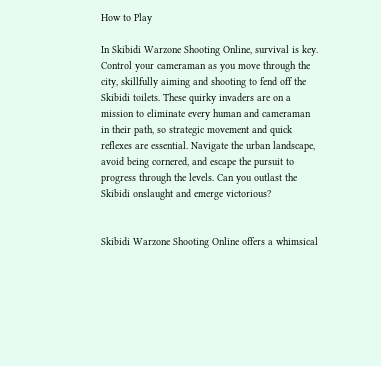How to Play

In Skibidi Warzone Shooting Online, survival is key. Control your cameraman as you move through the city, skillfully aiming and shooting to fend off the Skibidi toilets. These quirky invaders are on a mission to eliminate every human and cameraman in their path, so strategic movement and quick reflexes are essential. Navigate the urban landscape, avoid being cornered, and escape the pursuit to progress through the levels. Can you outlast the Skibidi onslaught and emerge victorious?


Skibidi Warzone Shooting Online offers a whimsical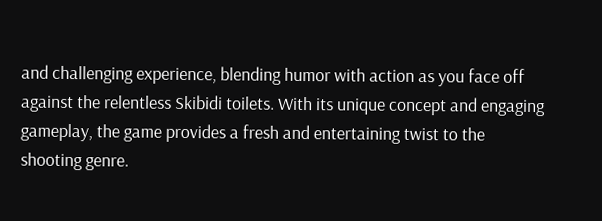and challenging experience, blending humor with action as you face off against the relentless Skibidi toilets. With its unique concept and engaging gameplay, the game provides a fresh and entertaining twist to the shooting genre.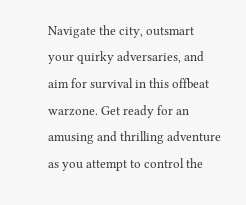Navigate the city, outsmart your quirky adversaries, and aim for survival in this offbeat warzone. Get ready for an amusing and thrilling adventure as you attempt to control the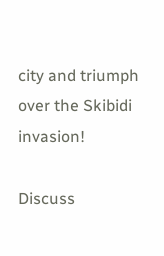city and triumph over the Skibidi invasion!

Discuss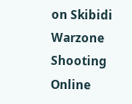on Skibidi Warzone Shooting Online